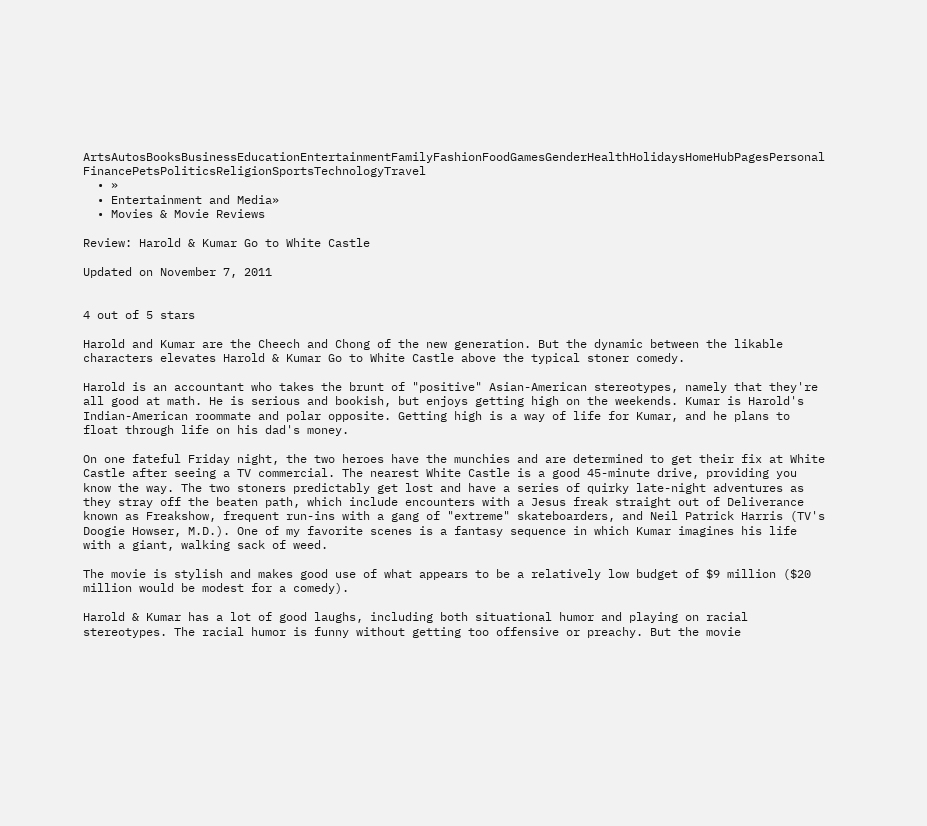ArtsAutosBooksBusinessEducationEntertainmentFamilyFashionFoodGamesGenderHealthHolidaysHomeHubPagesPersonal FinancePetsPoliticsReligionSportsTechnologyTravel
  • »
  • Entertainment and Media»
  • Movies & Movie Reviews

Review: Harold & Kumar Go to White Castle

Updated on November 7, 2011


4 out of 5 stars

Harold and Kumar are the Cheech and Chong of the new generation. But the dynamic between the likable characters elevates Harold & Kumar Go to White Castle above the typical stoner comedy.

Harold is an accountant who takes the brunt of "positive" Asian-American stereotypes, namely that they're all good at math. He is serious and bookish, but enjoys getting high on the weekends. Kumar is Harold's Indian-American roommate and polar opposite. Getting high is a way of life for Kumar, and he plans to float through life on his dad's money.

On one fateful Friday night, the two heroes have the munchies and are determined to get their fix at White Castle after seeing a TV commercial. The nearest White Castle is a good 45-minute drive, providing you know the way. The two stoners predictably get lost and have a series of quirky late-night adventures as they stray off the beaten path, which include encounters with a Jesus freak straight out of Deliverance known as Freakshow, frequent run-ins with a gang of "extreme" skateboarders, and Neil Patrick Harris (TV's Doogie Howser, M.D.). One of my favorite scenes is a fantasy sequence in which Kumar imagines his life with a giant, walking sack of weed.

The movie is stylish and makes good use of what appears to be a relatively low budget of $9 million ($20 million would be modest for a comedy).

Harold & Kumar has a lot of good laughs, including both situational humor and playing on racial stereotypes. The racial humor is funny without getting too offensive or preachy. But the movie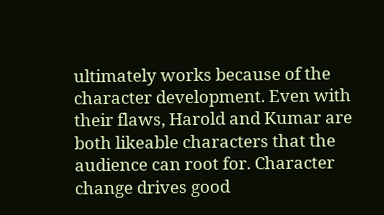ultimately works because of the character development. Even with their flaws, Harold and Kumar are both likeable characters that the audience can root for. Character change drives good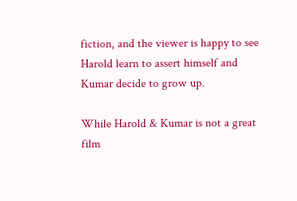fiction, and the viewer is happy to see Harold learn to assert himself and Kumar decide to grow up.

While Harold & Kumar is not a great film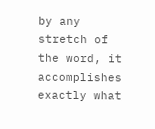by any stretch of the word, it accomplishes exactly what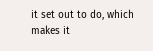it set out to do, which makes it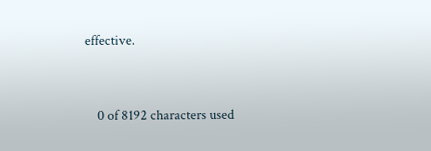effective.


    0 of 8192 characters used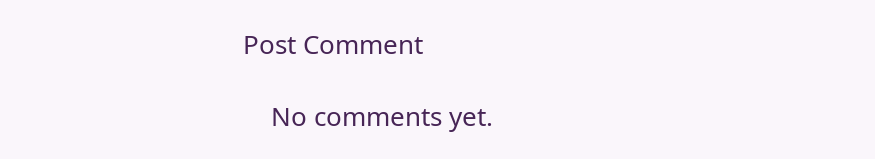Post Comment

    No comments yet.